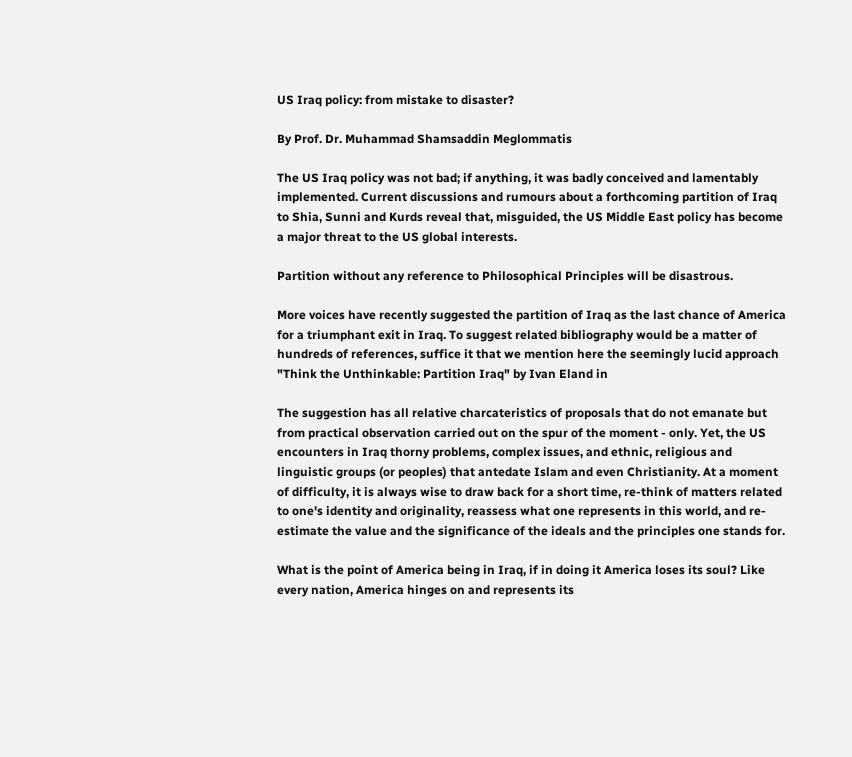US Iraq policy: from mistake to disaster?

By Prof. Dr. Muhammad Shamsaddin Meglommatis

The US Iraq policy was not bad; if anything, it was badly conceived and lamentably implemented. Current discussions and rumours about a forthcoming partition of Iraq to Shia, Sunni and Kurds reveal that, misguided, the US Middle East policy has become a major threat to the US global interests.

Partition without any reference to Philosophical Principles will be disastrous.

More voices have recently suggested the partition of Iraq as the last chance of America for a triumphant exit in Iraq. To suggest related bibliography would be a matter of hundreds of references, suffice it that we mention here the seemingly lucid approach "Think the Unthinkable: Partition Iraq" by Ivan Eland in

The suggestion has all relative charcateristics of proposals that do not emanate but from practical observation carried out on the spur of the moment - only. Yet, the US encounters in Iraq thorny problems, complex issues, and ethnic, religious and linguistic groups (or peoples) that antedate Islam and even Christianity. At a moment of difficulty, it is always wise to draw back for a short time, re-think of matters related to one's identity and originality, reassess what one represents in this world, and re-estimate the value and the significance of the ideals and the principles one stands for.

What is the point of America being in Iraq, if in doing it America loses its soul? Like every nation, America hinges on and represents its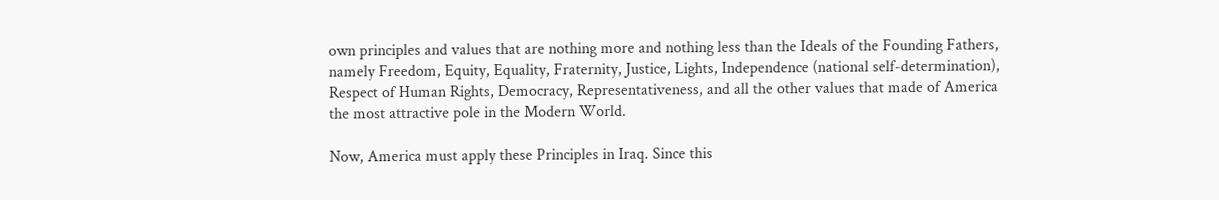own principles and values that are nothing more and nothing less than the Ideals of the Founding Fathers, namely Freedom, Equity, Equality, Fraternity, Justice, Lights, Independence (national self-determination), Respect of Human Rights, Democracy, Representativeness, and all the other values that made of America the most attractive pole in the Modern World.

Now, America must apply these Principles in Iraq. Since this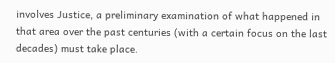involves Justice, a preliminary examination of what happened in that area over the past centuries (with a certain focus on the last decades) must take place.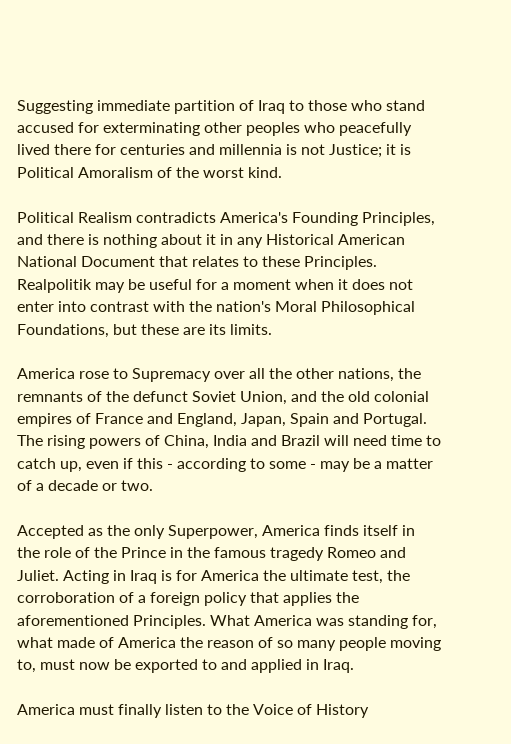Suggesting immediate partition of Iraq to those who stand accused for exterminating other peoples who peacefully lived there for centuries and millennia is not Justice; it is Political Amoralism of the worst kind.

Political Realism contradicts America's Founding Principles, and there is nothing about it in any Historical American National Document that relates to these Principles. Realpolitik may be useful for a moment when it does not enter into contrast with the nation's Moral Philosophical Foundations, but these are its limits.

America rose to Supremacy over all the other nations, the remnants of the defunct Soviet Union, and the old colonial empires of France and England, Japan, Spain and Portugal. The rising powers of China, India and Brazil will need time to catch up, even if this - according to some - may be a matter of a decade or two.

Accepted as the only Superpower, America finds itself in the role of the Prince in the famous tragedy Romeo and Juliet. Acting in Iraq is for America the ultimate test, the corroboration of a foreign policy that applies the aforementioned Principles. What America was standing for, what made of America the reason of so many people moving to, must now be exported to and applied in Iraq.

America must finally listen to the Voice of History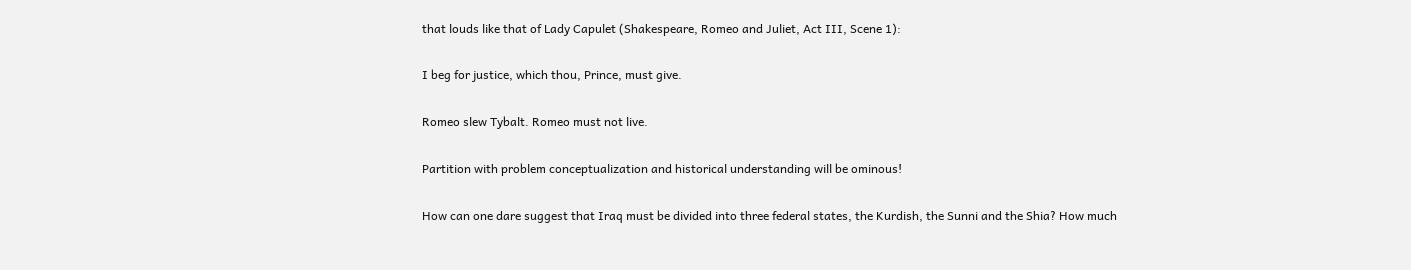that louds like that of Lady Capulet (Shakespeare, Romeo and Juliet, Act III, Scene 1):

I beg for justice, which thou, Prince, must give.

Romeo slew Tybalt. Romeo must not live.

Partition with problem conceptualization and historical understanding will be ominous!

How can one dare suggest that Iraq must be divided into three federal states, the Kurdish, the Sunni and the Shia? How much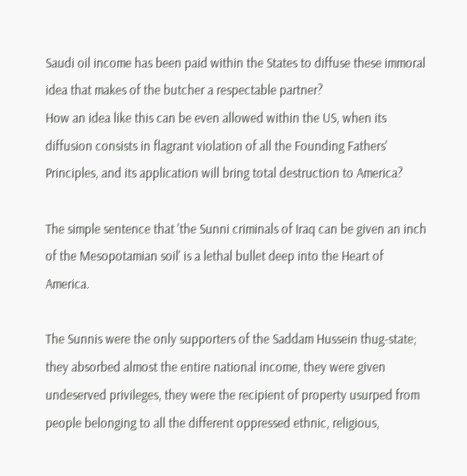Saudi oil income has been paid within the States to diffuse these immoral idea that makes of the butcher a respectable partner?
How an idea like this can be even allowed within the US, when its diffusion consists in flagrant violation of all the Founding Fathers' Principles, and its application will bring total destruction to America?

The simple sentence that 'the Sunni criminals of Iraq can be given an inch of the Mesopotamian soil' is a lethal bullet deep into the Heart of America.

The Sunnis were the only supporters of the Saddam Hussein thug-state; they absorbed almost the entire national income, they were given undeserved privileges, they were the recipient of property usurped from people belonging to all the different oppressed ethnic, religious,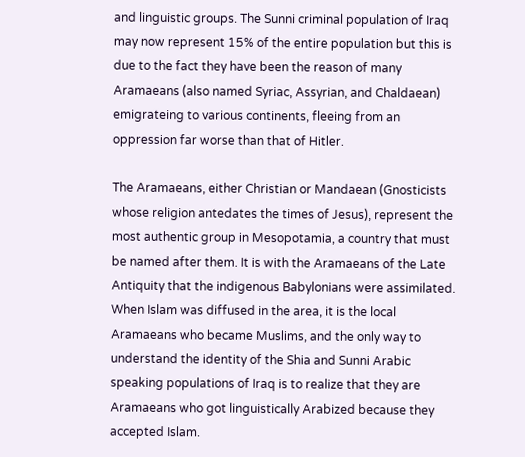and linguistic groups. The Sunni criminal population of Iraq may now represent 15% of the entire population but this is due to the fact they have been the reason of many Aramaeans (also named Syriac, Assyrian, and Chaldaean) emigrateing to various continents, fleeing from an oppression far worse than that of Hitler.

The Aramaeans, either Christian or Mandaean (Gnosticists whose religion antedates the times of Jesus), represent the most authentic group in Mesopotamia, a country that must be named after them. It is with the Aramaeans of the Late Antiquity that the indigenous Babylonians were assimilated. When Islam was diffused in the area, it is the local Aramaeans who became Muslims, and the only way to understand the identity of the Shia and Sunni Arabic speaking populations of Iraq is to realize that they are Aramaeans who got linguistically Arabized because they accepted Islam.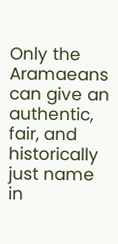Only the Aramaeans can give an authentic, fair, and historically just name in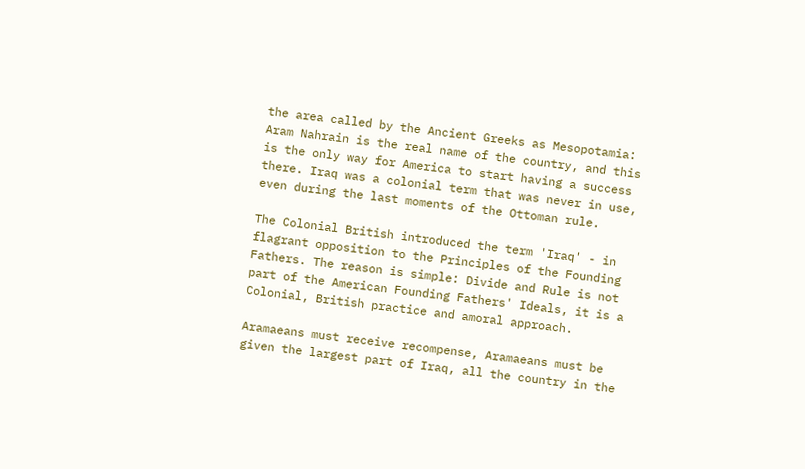the area called by the Ancient Greeks as Mesopotamia: Aram Nahrain is the real name of the country, and this is the only way for America to start having a success there. Iraq was a colonial term that was never in use, even during the last moments of the Ottoman rule.

The Colonial British introduced the term 'Iraq' - in flagrant opposition to the Principles of the Founding Fathers. The reason is simple: Divide and Rule is not part of the American Founding Fathers' Ideals, it is a Colonial, British practice and amoral approach.

Aramaeans must receive recompense, Aramaeans must be given the largest part of Iraq, all the country in the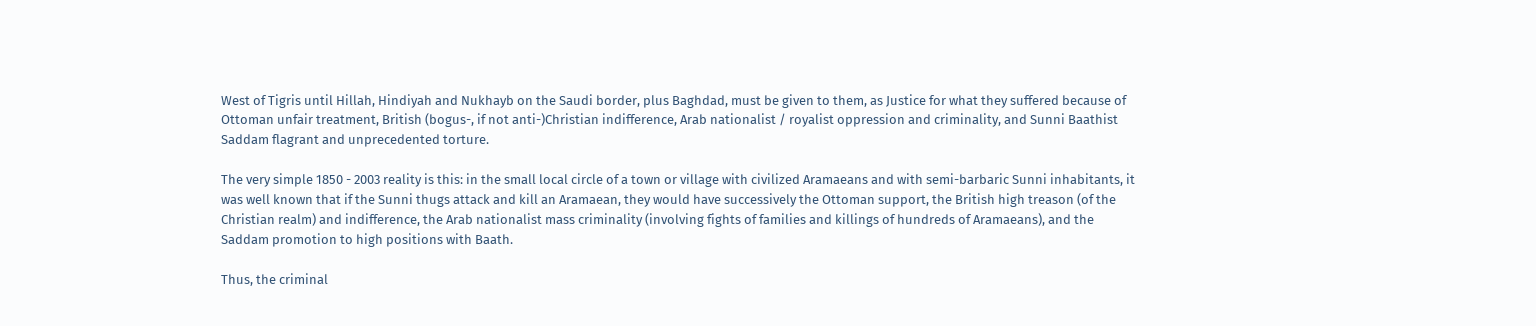West of Tigris until Hillah, Hindiyah and Nukhayb on the Saudi border, plus Baghdad, must be given to them, as Justice for what they suffered because of Ottoman unfair treatment, British (bogus-, if not anti-)Christian indifference, Arab nationalist / royalist oppression and criminality, and Sunni Baathist Saddam flagrant and unprecedented torture.

The very simple 1850 - 2003 reality is this: in the small local circle of a town or village with civilized Aramaeans and with semi-barbaric Sunni inhabitants, it was well known that if the Sunni thugs attack and kill an Aramaean, they would have successively the Ottoman support, the British high treason (of the Christian realm) and indifference, the Arab nationalist mass criminality (involving fights of families and killings of hundreds of Aramaeans), and the Saddam promotion to high positions with Baath.

Thus, the criminal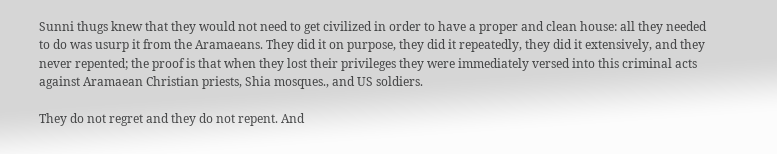Sunni thugs knew that they would not need to get civilized in order to have a proper and clean house: all they needed to do was usurp it from the Aramaeans. They did it on purpose, they did it repeatedly, they did it extensively, and they never repented; the proof is that when they lost their privileges they were immediately versed into this criminal acts against Aramaean Christian priests, Shia mosques., and US soldiers.

They do not regret and they do not repent. And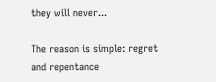they will never...

The reason is simple: regret and repentance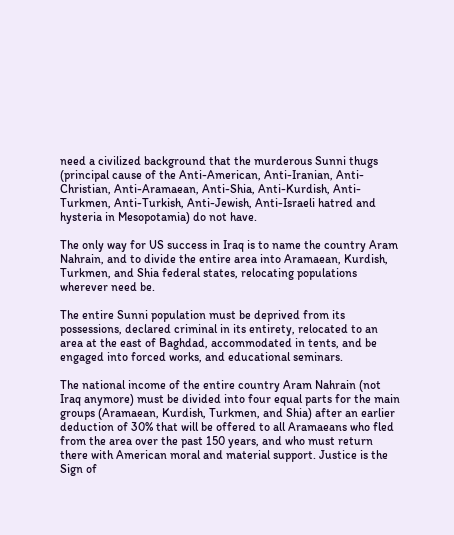need a civilized background that the murderous Sunni thugs (principal cause of the Anti-American, Anti-Iranian, Anti-Christian, Anti-Aramaean, Anti-Shia, Anti-Kurdish, Anti-Turkmen, Anti-Turkish, Anti-Jewish, Anti-Israeli hatred and hysteria in Mesopotamia) do not have.

The only way for US success in Iraq is to name the country Aram Nahrain, and to divide the entire area into Aramaean, Kurdish, Turkmen, and Shia federal states, relocating populations wherever need be.

The entire Sunni population must be deprived from its possessions, declared criminal in its entirety, relocated to an area at the east of Baghdad, accommodated in tents, and be engaged into forced works, and educational seminars.

The national income of the entire country Aram Nahrain (not Iraq anymore) must be divided into four equal parts for the main groups (Aramaean, Kurdish, Turkmen, and Shia) after an earlier deduction of 30% that will be offered to all Aramaeans who fled from the area over the past 150 years, and who must return there with American moral and material support. Justice is the Sign of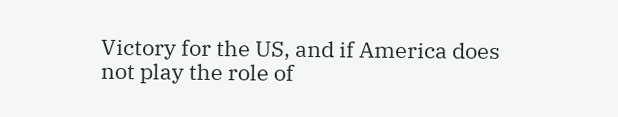Victory for the US, and if America does not play the role of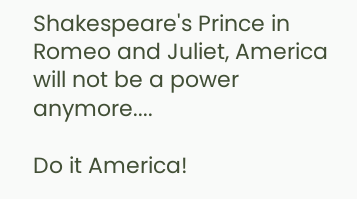Shakespeare's Prince in Romeo and Juliet, America will not be a power anymore....

Do it America!